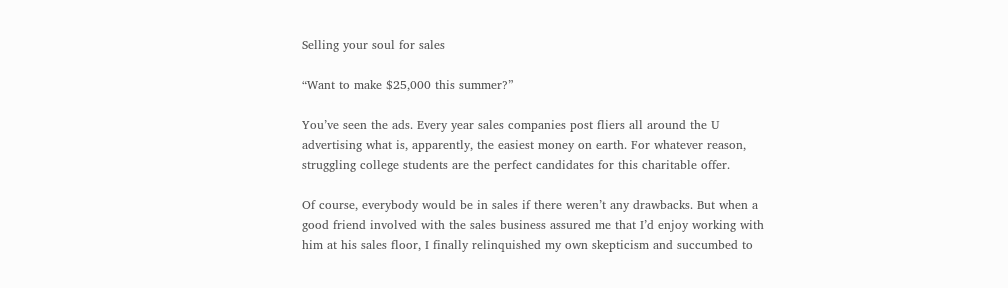Selling your soul for sales

“Want to make $25,000 this summer?”

You’ve seen the ads. Every year sales companies post fliers all around the U advertising what is, apparently, the easiest money on earth. For whatever reason, struggling college students are the perfect candidates for this charitable offer.

Of course, everybody would be in sales if there weren’t any drawbacks. But when a good friend involved with the sales business assured me that I’d enjoy working with him at his sales floor, I finally relinquished my own skepticism and succumbed to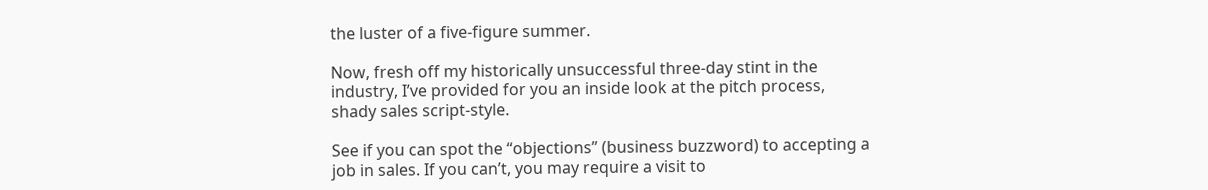the luster of a five-figure summer.

Now, fresh off my historically unsuccessful three-day stint in the industry, I’ve provided for you an inside look at the pitch process, shady sales script-style.

See if you can spot the “objections” (business buzzword) to accepting a job in sales. If you can’t, you may require a visit to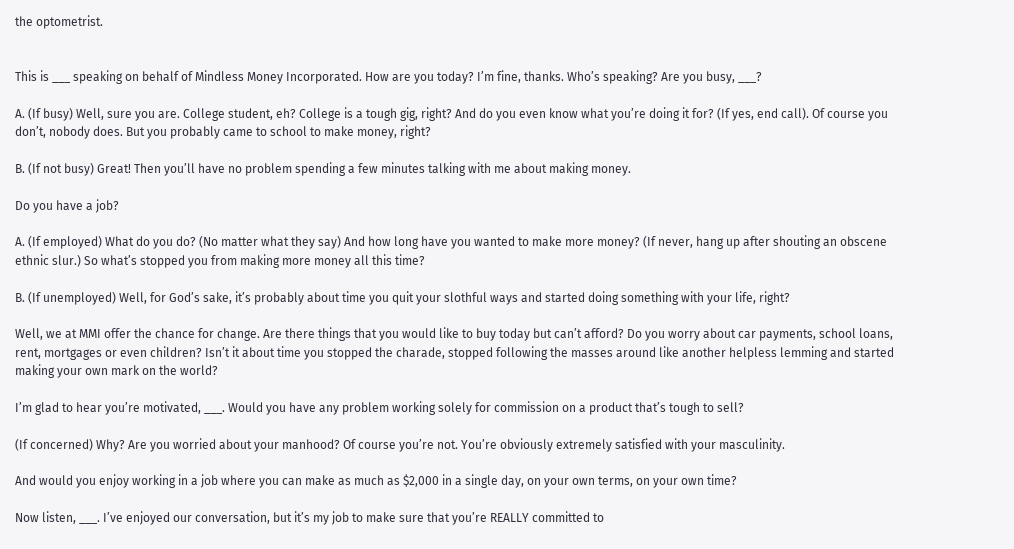the optometrist.


This is ___ speaking on behalf of Mindless Money Incorporated. How are you today? I’m fine, thanks. Who’s speaking? Are you busy, ___?

A. (If busy) Well, sure you are. College student, eh? College is a tough gig, right? And do you even know what you’re doing it for? (If yes, end call). Of course you don’t, nobody does. But you probably came to school to make money, right?

B. (If not busy) Great! Then you’ll have no problem spending a few minutes talking with me about making money.

Do you have a job?

A. (If employed) What do you do? (No matter what they say) And how long have you wanted to make more money? (If never, hang up after shouting an obscene ethnic slur.) So what’s stopped you from making more money all this time?

B. (If unemployed) Well, for God’s sake, it’s probably about time you quit your slothful ways and started doing something with your life, right?

Well, we at MMI offer the chance for change. Are there things that you would like to buy today but can’t afford? Do you worry about car payments, school loans, rent, mortgages or even children? Isn’t it about time you stopped the charade, stopped following the masses around like another helpless lemming and started making your own mark on the world?

I’m glad to hear you’re motivated, ___. Would you have any problem working solely for commission on a product that’s tough to sell?

(If concerned) Why? Are you worried about your manhood? Of course you’re not. You’re obviously extremely satisfied with your masculinity.

And would you enjoy working in a job where you can make as much as $2,000 in a single day, on your own terms, on your own time?

Now listen, ___. I’ve enjoyed our conversation, but it’s my job to make sure that you’re REALLY committed to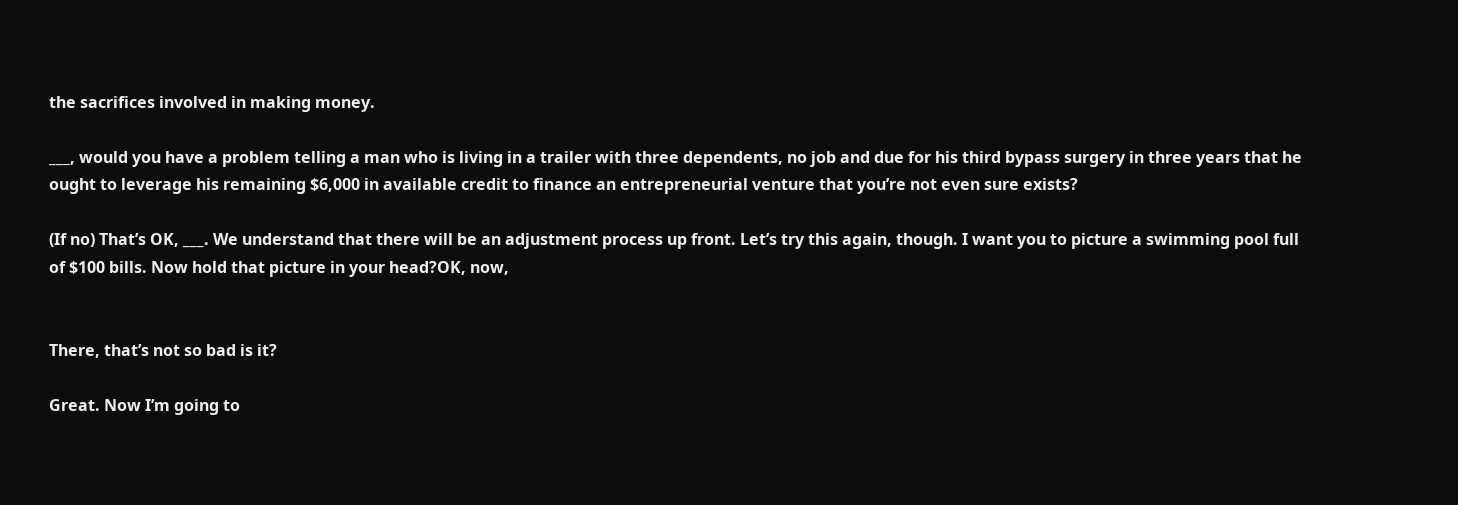the sacrifices involved in making money.

___, would you have a problem telling a man who is living in a trailer with three dependents, no job and due for his third bypass surgery in three years that he ought to leverage his remaining $6,000 in available credit to finance an entrepreneurial venture that you’re not even sure exists?

(If no) That’s OK, ___. We understand that there will be an adjustment process up front. Let’s try this again, though. I want you to picture a swimming pool full of $100 bills. Now hold that picture in your head?OK, now,


There, that’s not so bad is it?

Great. Now I’m going to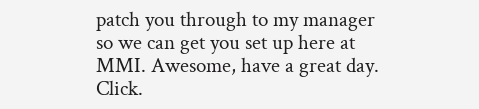patch you through to my manager so we can get you set up here at MMI. Awesome, have a great day. Click.